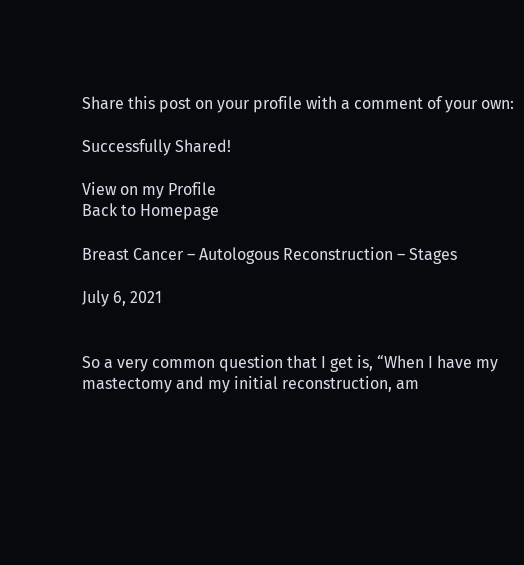Share this post on your profile with a comment of your own:

Successfully Shared!

View on my Profile
Back to Homepage

Breast Cancer – Autologous Reconstruction – Stages

July 6, 2021


So a very common question that I get is, “When I have my mastectomy and my initial reconstruction, am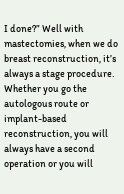I done?” Well with mastectomies, when we do breast reconstruction, it’s always a stage procedure. Whether you go the autologous route or implant-based reconstruction, you will always have a second operation or you will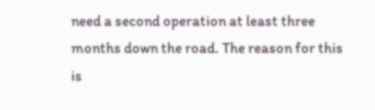need a second operation at least three months down the road. The reason for this is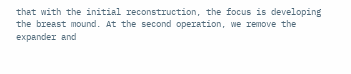that with the initial reconstruction, the focus is developing the breast mound. At the second operation, we remove the expander and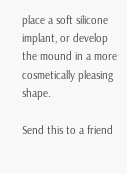place a soft silicone implant, or develop the mound in a more cosmetically pleasing shape.

Send this to a friend